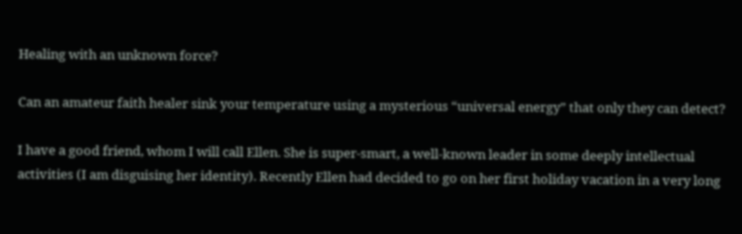Healing with an unknown force?

Can an amateur faith healer sink your temperature using a mysterious “universal energy” that only they can detect?

I have a good friend, whom I will call Ellen. She is super-smart, a well-known leader in some deeply intellectual activities (I am disguising her identity). Recently Ellen had decided to go on her first holiday vacation in a very long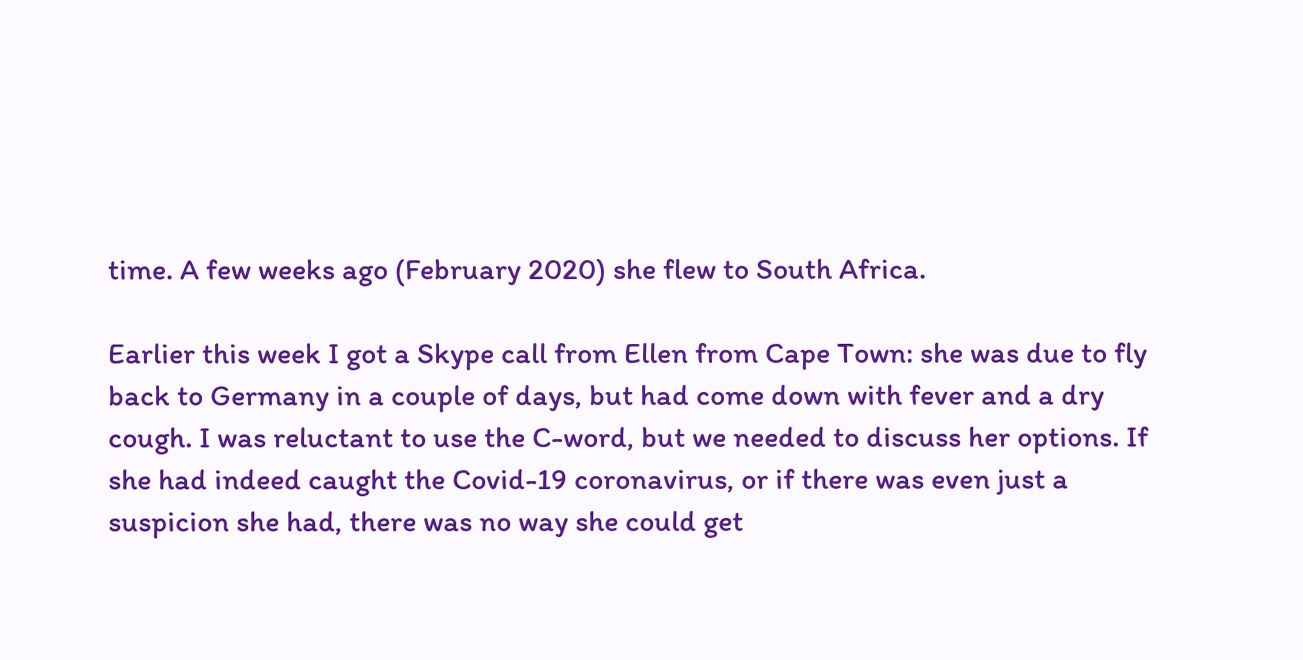time. A few weeks ago (February 2020) she flew to South Africa.

Earlier this week I got a Skype call from Ellen from Cape Town: she was due to fly back to Germany in a couple of days, but had come down with fever and a dry cough. I was reluctant to use the C-word, but we needed to discuss her options. If she had indeed caught the Covid-19 coronavirus, or if there was even just a suspicion she had, there was no way she could get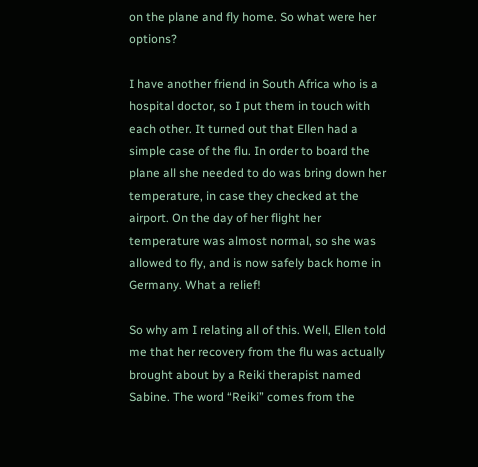on the plane and fly home. So what were her options?

I have another friend in South Africa who is a hospital doctor, so I put them in touch with each other. It turned out that Ellen had a simple case of the flu. In order to board the plane all she needed to do was bring down her temperature, in case they checked at the airport. On the day of her flight her temperature was almost normal, so she was allowed to fly, and is now safely back home in Germany. What a relief!

So why am I relating all of this. Well, Ellen told me that her recovery from the flu was actually brought about by a Reiki therapist named Sabine. The word “Reiki” comes from the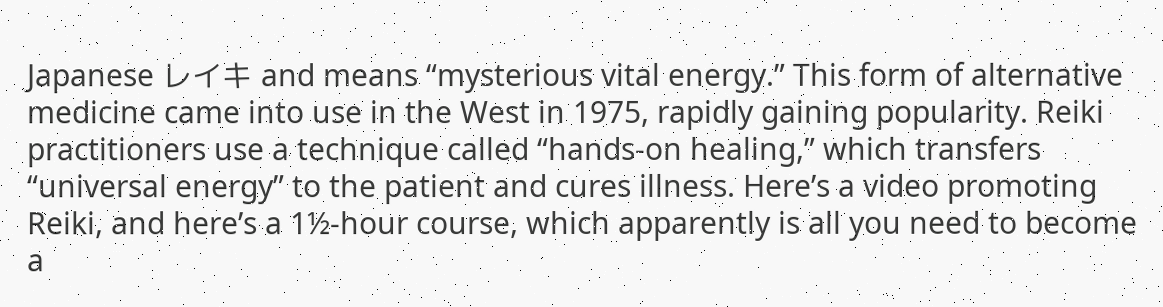Japanese レイキ and means “mysterious vital energy.” This form of alternative medicine came into use in the West in 1975, rapidly gaining popularity. Reiki practitioners use a technique called “hands-on healing,” which transfers “universal energy” to the patient and cures illness. Here’s a video promoting Reiki, and here’s a 1½-hour course, which apparently is all you need to become a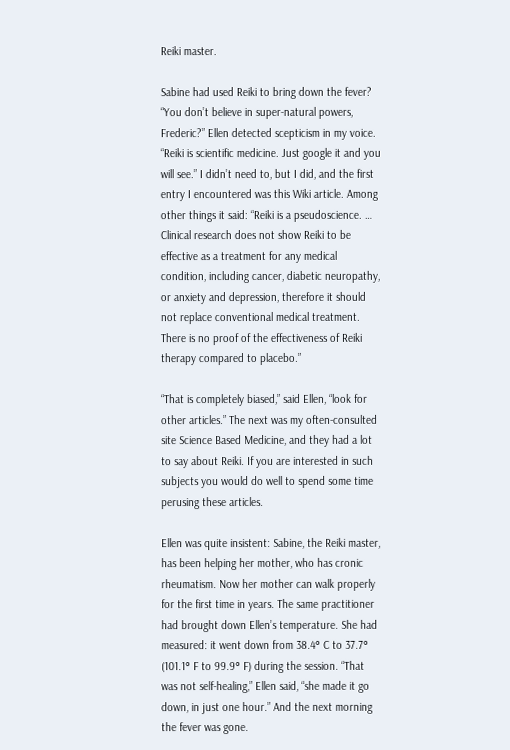Reiki master.

Sabine had used Reiki to bring down the fever? “You don’t believe in super-natural powers, Frederic?” Ellen detected scepticism in my voice. “Reiki is scientific medicine. Just google it and you will see.” I didn’t need to, but I did, and the first entry I encountered was this Wiki article. Among other things it said: “Reiki is a pseudoscience. … Clinical research does not show Reiki to be effective as a treatment for any medical condition, including cancer, diabetic neuropathy, or anxiety and depression, therefore it should not replace conventional medical treatment. There is no proof of the effectiveness of Reiki therapy compared to placebo.”

“That is completely biased,” said Ellen, “look for other articles.” The next was my often-consulted site Science Based Medicine, and they had a lot to say about Reiki. If you are interested in such subjects you would do well to spend some time perusing these articles.

Ellen was quite insistent: Sabine, the Reiki master, has been helping her mother, who has cronic rheumatism. Now her mother can walk properly for the first time in years. The same practitioner had brought down Ellen’s temperature. She had measured: it went down from 38.4° C to 37.7° (101.1° F to 99.9° F) during the session. “That was not self-healing,” Ellen said, “she made it go down, in just one hour.” And the next morning the fever was gone.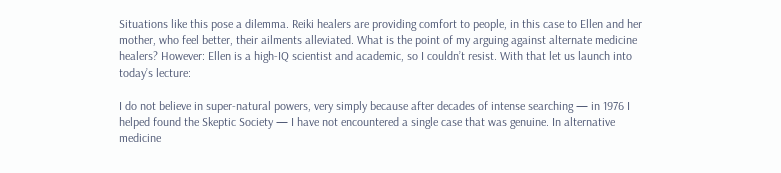Situations like this pose a dilemma. Reiki healers are providing comfort to people, in this case to Ellen and her mother, who feel better, their ailments alleviated. What is the point of my arguing against alternate medicine healers? However: Ellen is a high-IQ scientist and academic, so I couldn’t resist. With that let us launch into today’s lecture:

I do not believe in super-natural powers, very simply because after decades of intense searching — in 1976 I helped found the Skeptic Society — I have not encountered a single case that was genuine. In alternative medicine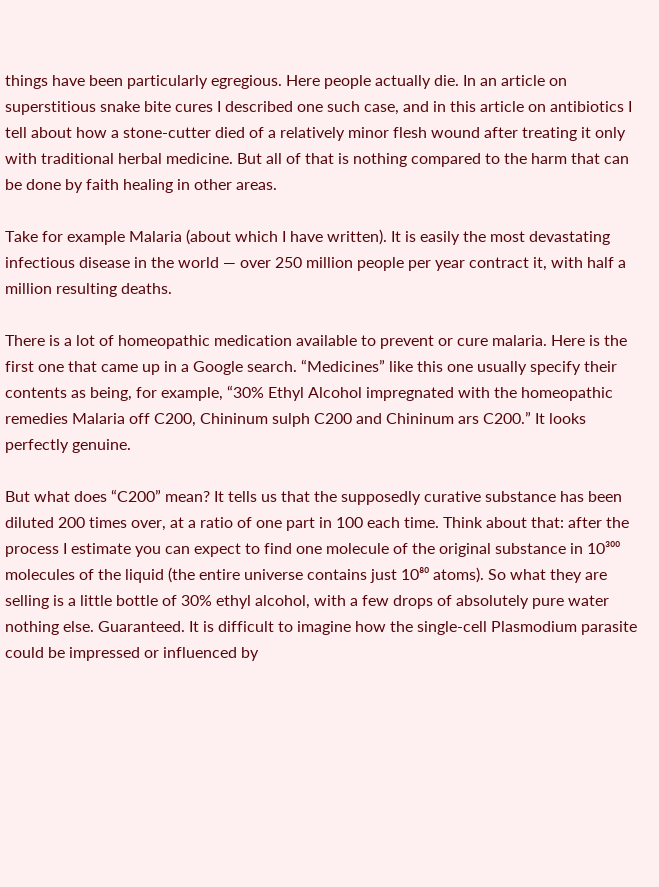things have been particularly egregious. Here people actually die. In an article on superstitious snake bite cures I described one such case, and in this article on antibiotics I tell about how a stone-cutter died of a relatively minor flesh wound after treating it only with traditional herbal medicine. But all of that is nothing compared to the harm that can be done by faith healing in other areas.

Take for example Malaria (about which I have written). It is easily the most devastating infectious disease in the world — over 250 million people per year contract it, with half a million resulting deaths.

There is a lot of homeopathic medication available to prevent or cure malaria. Here is the first one that came up in a Google search. “Medicines” like this one usually specify their contents as being, for example, “30% Ethyl Alcohol impregnated with the homeopathic remedies Malaria off C200, Chininum sulph C200 and Chininum ars C200.” It looks perfectly genuine.

But what does “C200” mean? It tells us that the supposedly curative substance has been diluted 200 times over, at a ratio of one part in 100 each time. Think about that: after the process I estimate you can expect to find one molecule of the original substance in 10³⁰⁰ molecules of the liquid (the entire universe contains just 10⁸⁰ atoms). So what they are selling is a little bottle of 30% ethyl alcohol, with a few drops of absolutely pure water nothing else. Guaranteed. It is difficult to imagine how the single-cell Plasmodium parasite could be impressed or influenced by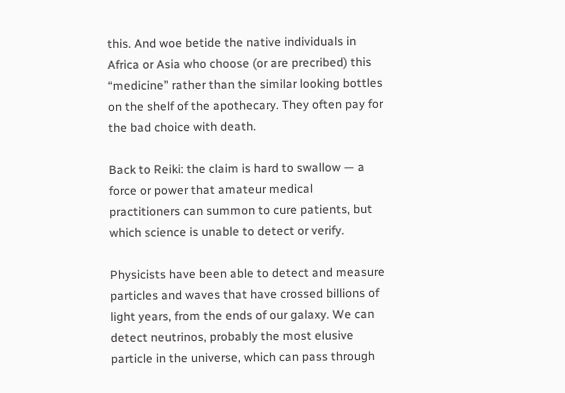this. And woe betide the native individuals in Africa or Asia who choose (or are precribed) this “medicine” rather than the similar looking bottles on the shelf of the apothecary. They often pay for the bad choice with death.

Back to Reiki: the claim is hard to swallow — a force or power that amateur medical practitioners can summon to cure patients, but which science is unable to detect or verify.

Physicists have been able to detect and measure particles and waves that have crossed billions of light years, from the ends of our galaxy. We can detect neutrinos, probably the most elusive particle in the universe, which can pass through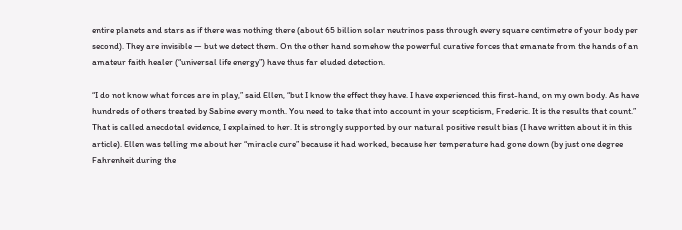entire planets and stars as if there was nothing there (about 65 billion solar neutrinos pass through every square centimetre of your body per second). They are invisible — but we detect them. On the other hand somehow the powerful curative forces that emanate from the hands of an amateur faith healer (“universal life energy”) have thus far eluded detection.

“I do not know what forces are in play,” said Ellen, “but I know the effect they have. I have experienced this first-hand, on my own body. As have hundreds of others treated by Sabine every month. You need to take that into account in your scepticism, Frederic. It is the results that count.” That is called anecdotal evidence, I explained to her. It is strongly supported by our natural positive result bias (I have written about it in this article). Ellen was telling me about her “miracle cure” because it had worked, because her temperature had gone down (by just one degree Fahrenheit during the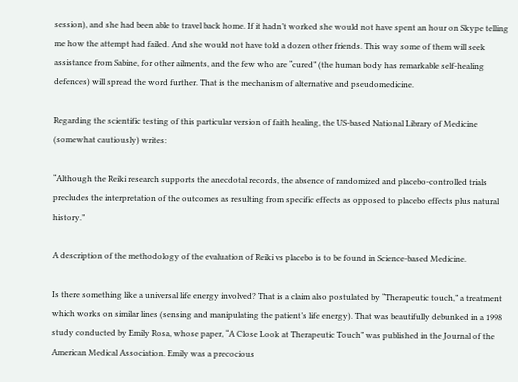session), and she had been able to travel back home. If it hadn’t worked she would not have spent an hour on Skype telling me how the attempt had failed. And she would not have told a dozen other friends. This way some of them will seek assistance from Sabine, for other ailments, and the few who are “cured” (the human body has remarkable self-healing defences) will spread the word further. That is the mechanism of alternative and pseudomedicine.

Regarding the scientific testing of this particular version of faith healing, the US-based National Library of Medicine (somewhat cautiously) writes:

“Although the Reiki research supports the anecdotal records, the absence of randomized and placebo-controlled trials precludes the interpretation of the outcomes as resulting from specific effects as opposed to placebo effects plus natural history.”

A description of the methodology of the evaluation of Reiki vs placebo is to be found in Science-based Medicine.

Is there something like a universal life energy involved? That is a claim also postulated by “Therapeutic touch,” a treatment which works on similar lines (sensing and manipulating the patient’s life energy). That was beautifully debunked in a 1998 study conducted by Emily Rosa, whose paper, “A Close Look at Therapeutic Touch” was published in the Journal of the American Medical Association. Emily was a precocious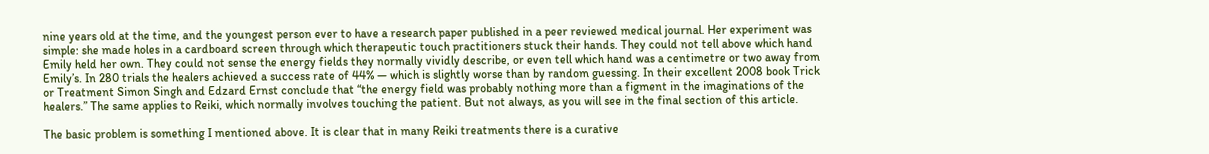nine years old at the time, and the youngest person ever to have a research paper published in a peer reviewed medical journal. Her experiment was simple: she made holes in a cardboard screen through which therapeutic touch practitioners stuck their hands. They could not tell above which hand Emily held her own. They could not sense the energy fields they normally vividly describe, or even tell which hand was a centimetre or two away from Emily’s. In 280 trials the healers achieved a success rate of 44% — which is slightly worse than by random guessing. In their excellent 2008 book Trick or Treatment Simon Singh and Edzard Ernst conclude that “the energy field was probably nothing more than a figment in the imaginations of the healers.” The same applies to Reiki, which normally involves touching the patient. But not always, as you will see in the final section of this article.

The basic problem is something I mentioned above. It is clear that in many Reiki treatments there is a curative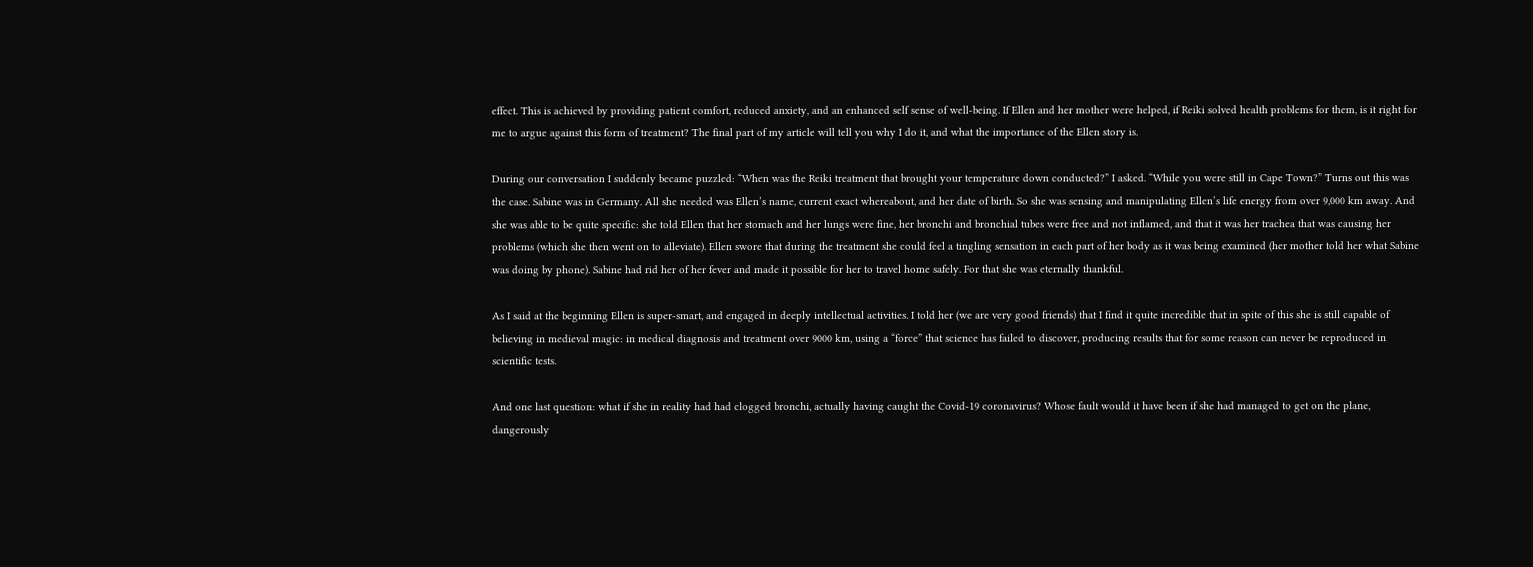effect. This is achieved by providing patient comfort, reduced anxiety, and an enhanced self sense of well-being. If Ellen and her mother were helped, if Reiki solved health problems for them, is it right for me to argue against this form of treatment? The final part of my article will tell you why I do it, and what the importance of the Ellen story is.

During our conversation I suddenly became puzzled: “When was the Reiki treatment that brought your temperature down conducted?” I asked. “While you were still in Cape Town?” Turns out this was the case. Sabine was in Germany. All she needed was Ellen’s name, current exact whereabout, and her date of birth. So she was sensing and manipulating Ellen’s life energy from over 9,000 km away. And she was able to be quite specific: she told Ellen that her stomach and her lungs were fine, her bronchi and bronchial tubes were free and not inflamed, and that it was her trachea that was causing her problems (which she then went on to alleviate). Ellen swore that during the treatment she could feel a tingling sensation in each part of her body as it was being examined (her mother told her what Sabine was doing by phone). Sabine had rid her of her fever and made it possible for her to travel home safely. For that she was eternally thankful.

As I said at the beginning Ellen is super-smart, and engaged in deeply intellectual activities. I told her (we are very good friends) that I find it quite incredible that in spite of this she is still capable of believing in medieval magic: in medical diagnosis and treatment over 9000 km, using a “force” that science has failed to discover, producing results that for some reason can never be reproduced in scientific tests.

And one last question: what if she in reality had had clogged bronchi, actually having caught the Covid-19 coronavirus? Whose fault would it have been if she had managed to get on the plane, dangerously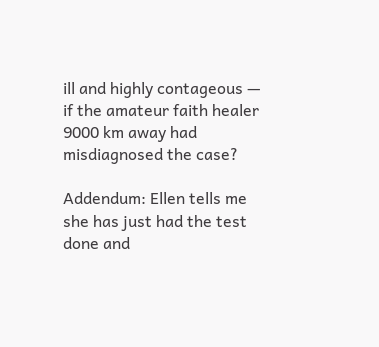ill and highly contageous — if the amateur faith healer 9000 km away had misdiagnosed the case?

Addendum: Ellen tells me she has just had the test done and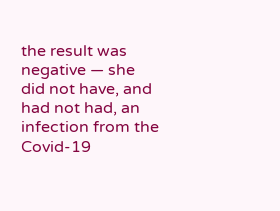the result was negative — she did not have, and had not had, an infection from the Covid-19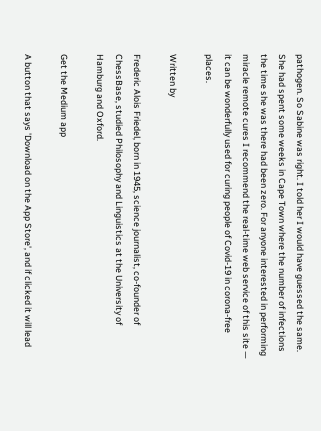pathogen. So Sabine was right. I told her I would have guessed the same. She had spent some weeks in Cape Town where the number of infections the time she was there had been zero. For anyone interested in performing miracle remote cures I recommend the real-time web service of this site — it can be wonderfully used for curing people of Covid-19 in corona-free places.

Written by

Frederic Alois Friedel, born in 1945, science journalist, co-founder of ChessBase, studied Philosophy and Linguistics at the University of Hamburg and Oxford.

Get the Medium app

A button that says 'Download on the App Store', and if clicked it will lead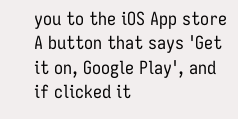you to the iOS App store
A button that says 'Get it on, Google Play', and if clicked it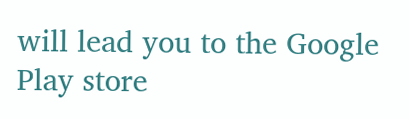will lead you to the Google Play store